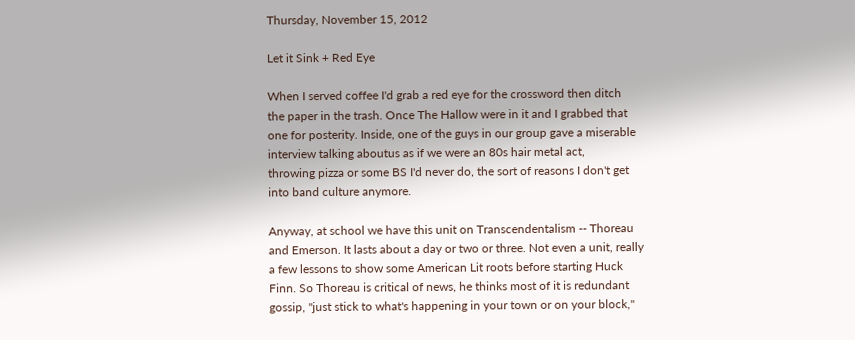Thursday, November 15, 2012

Let it Sink + Red Eye

When I served coffee I'd grab a red eye for the crossword then ditch
the paper in the trash. Once The Hallow were in it and I grabbed that
one for posterity. Inside, one of the guys in our group gave a miserable
interview talking aboutus as if we were an 80s hair metal act,
throwing pizza or some BS I'd never do, the sort of reasons I don't get
into band culture anymore.

Anyway, at school we have this unit on Transcendentalism -- Thoreau
and Emerson. It lasts about a day or two or three. Not even a unit, really
a few lessons to show some American Lit roots before starting Huck
Finn. So Thoreau is critical of news, he thinks most of it is redundant
gossip, "just stick to what's happening in your town or on your block,"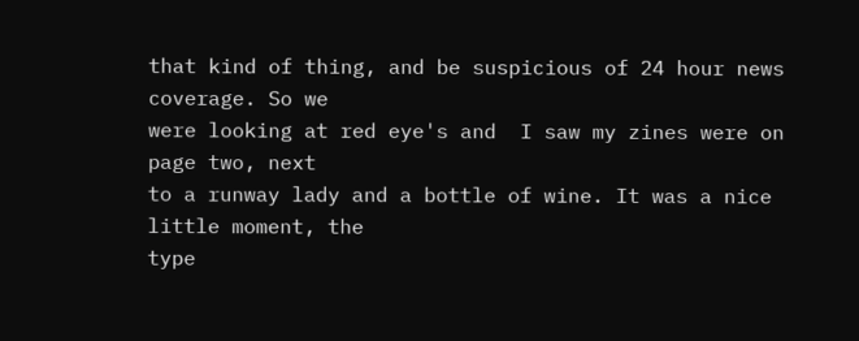that kind of thing, and be suspicious of 24 hour news coverage. So we
were looking at red eye's and  I saw my zines were on page two, next
to a runway lady and a bottle of wine. It was a nice little moment, the
type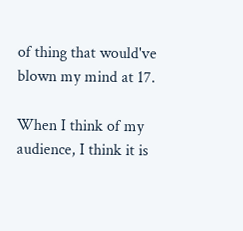of thing that would've blown my mind at 17.

When I think of my audience, I think it is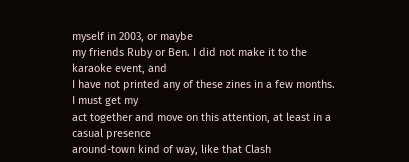myself in 2003, or maybe
my friends Ruby or Ben. I did not make it to the karaoke event, and
I have not printed any of these zines in a few months. I must get my
act together and move on this attention, at least in a casual presence
around-town kind of way, like that Clash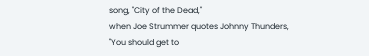song, "City of the Dead,"
when Joe Strummer quotes Johnny Thunders, "You should get to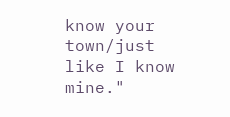know your town/just like I know mine."